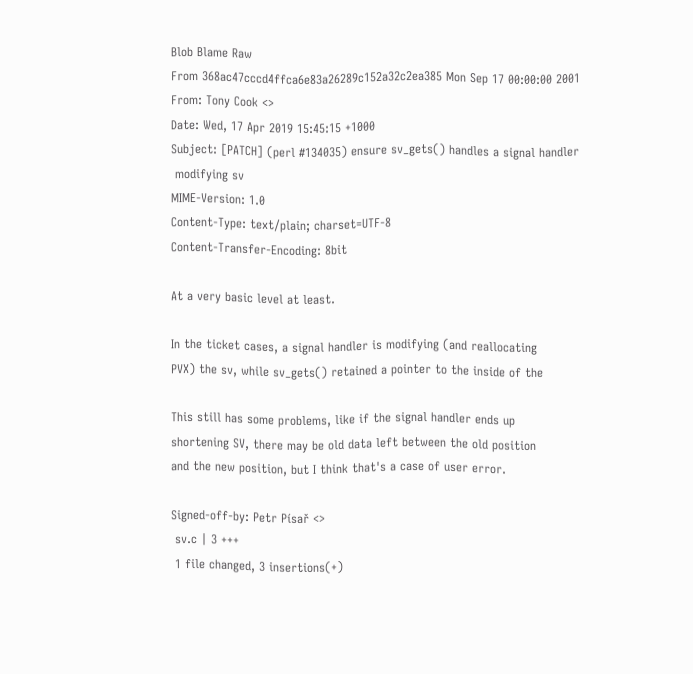Blob Blame Raw
From 368ac47cccd4ffca6e83a26289c152a32c2ea385 Mon Sep 17 00:00:00 2001
From: Tony Cook <>
Date: Wed, 17 Apr 2019 15:45:15 +1000
Subject: [PATCH] (perl #134035) ensure sv_gets() handles a signal handler
 modifying sv
MIME-Version: 1.0
Content-Type: text/plain; charset=UTF-8
Content-Transfer-Encoding: 8bit

At a very basic level at least.

In the ticket cases, a signal handler is modifying (and reallocating
PVX) the sv, while sv_gets() retained a pointer to the inside of the

This still has some problems, like if the signal handler ends up
shortening SV, there may be old data left between the old position
and the new position, but I think that's a case of user error.

Signed-off-by: Petr Písař <>
 sv.c | 3 +++
 1 file changed, 3 insertions(+)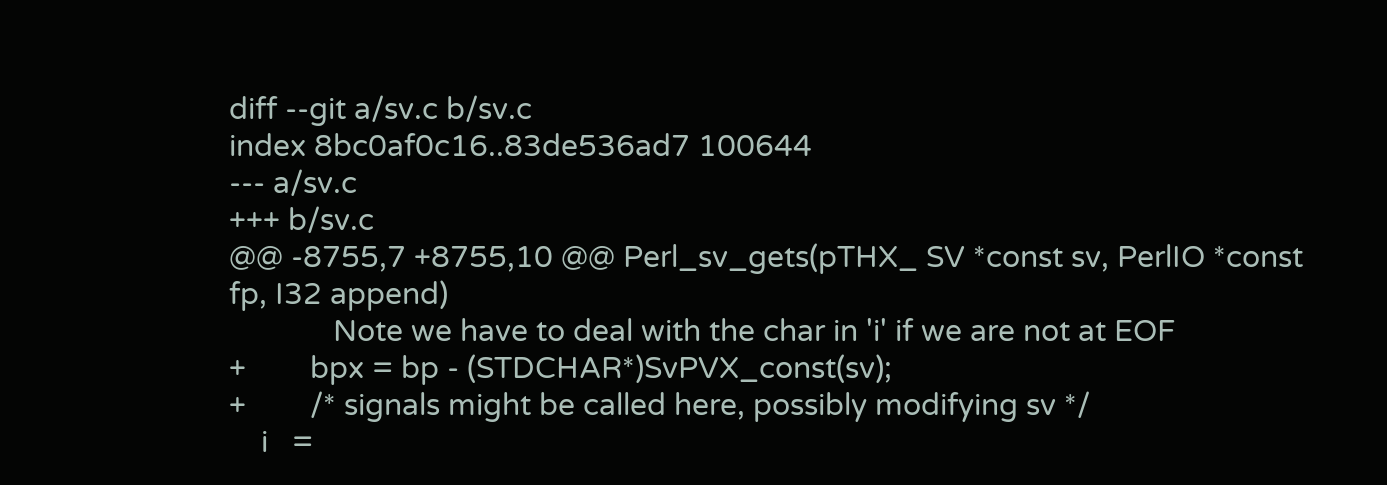diff --git a/sv.c b/sv.c
index 8bc0af0c16..83de536ad7 100644
--- a/sv.c
+++ b/sv.c
@@ -8755,7 +8755,10 @@ Perl_sv_gets(pTHX_ SV *const sv, PerlIO *const fp, I32 append)
             Note we have to deal with the char in 'i' if we are not at EOF
+        bpx = bp - (STDCHAR*)SvPVX_const(sv);
+        /* signals might be called here, possibly modifying sv */
    i   =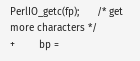PerlIO_getc(fp);      /* get more characters */
+        bp =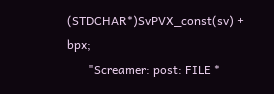(STDCHAR*)SvPVX_const(sv) + bpx;
       "Screamer: post: FILE *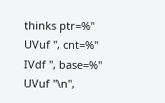thinks ptr=%" UVuf ", cnt=%" IVdf ", base=%" UVuf "\n",